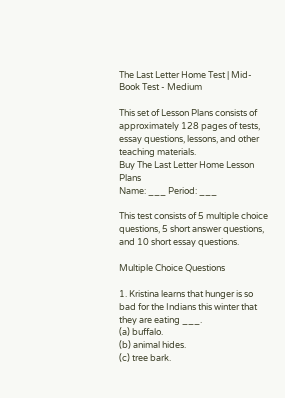The Last Letter Home Test | Mid-Book Test - Medium

This set of Lesson Plans consists of approximately 128 pages of tests, essay questions, lessons, and other teaching materials.
Buy The Last Letter Home Lesson Plans
Name: ___ Period: ___

This test consists of 5 multiple choice questions, 5 short answer questions, and 10 short essay questions.

Multiple Choice Questions

1. Kristina learns that hunger is so bad for the Indians this winter that they are eating ___.
(a) buffalo.
(b) animal hides.
(c) tree bark.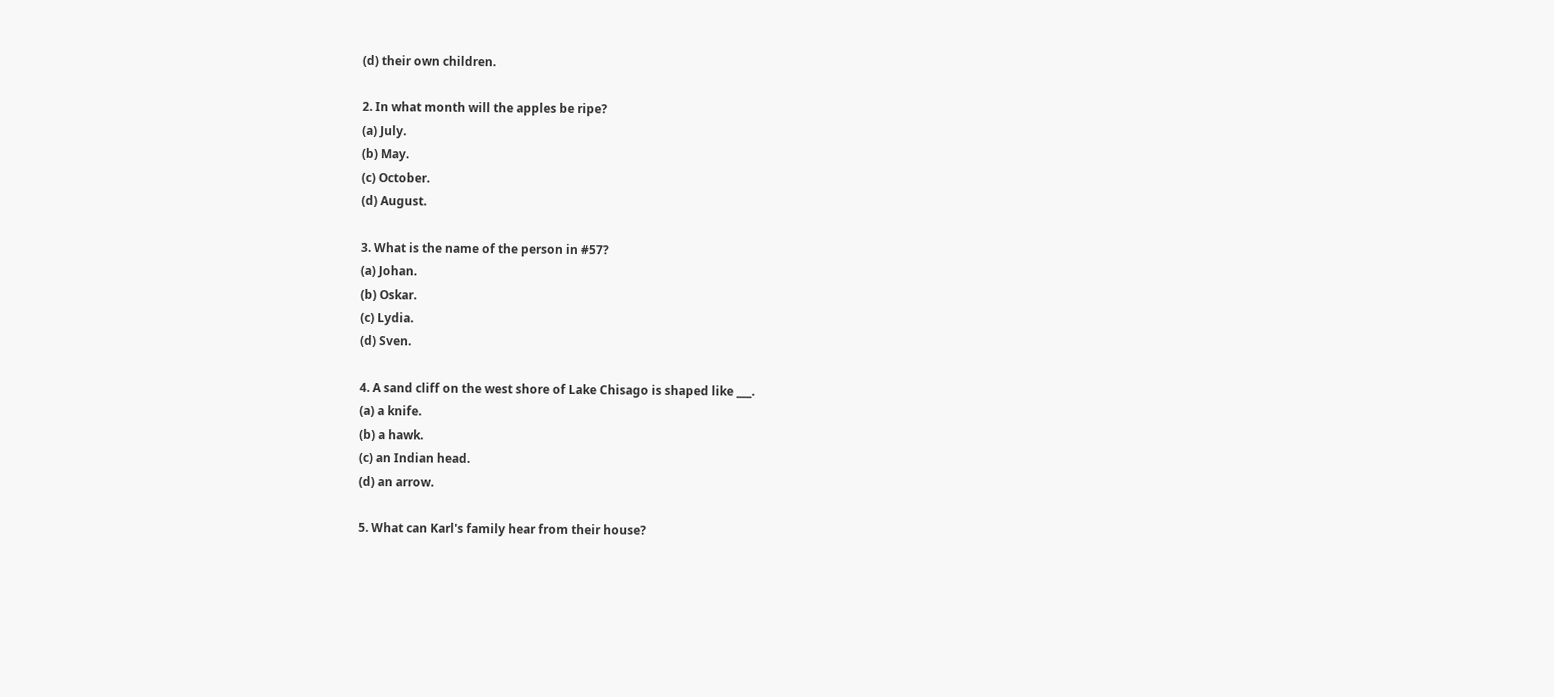(d) their own children.

2. In what month will the apples be ripe?
(a) July.
(b) May.
(c) October.
(d) August.

3. What is the name of the person in #57?
(a) Johan.
(b) Oskar.
(c) Lydia.
(d) Sven.

4. A sand cliff on the west shore of Lake Chisago is shaped like ___.
(a) a knife.
(b) a hawk.
(c) an Indian head.
(d) an arrow.

5. What can Karl's family hear from their house?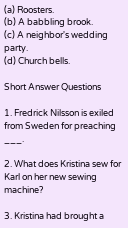(a) Roosters.
(b) A babbling brook.
(c) A neighbor's wedding party.
(d) Church bells.

Short Answer Questions

1. Fredrick Nilsson is exiled from Sweden for preaching ___.

2. What does Kristina sew for Karl on her new sewing machine?

3. Kristina had brought a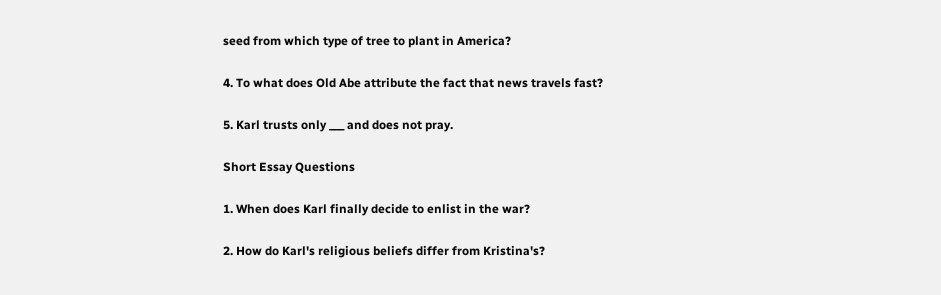seed from which type of tree to plant in America?

4. To what does Old Abe attribute the fact that news travels fast?

5. Karl trusts only ___ and does not pray.

Short Essay Questions

1. When does Karl finally decide to enlist in the war?

2. How do Karl's religious beliefs differ from Kristina's?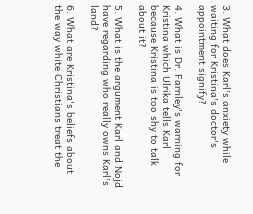3. What does Karl's anxiety while waiting for Kristina's doctor's appointment signify?

4. What is Dr. Farnley's warning for Kristina which Ulrika tells Karl because Kristina is too shy to talk about it?

5. What is the argument Karl and Nojd have regarding who really owns Karl's land?

6. What are Kristina's beliefs about the way white Christians treat the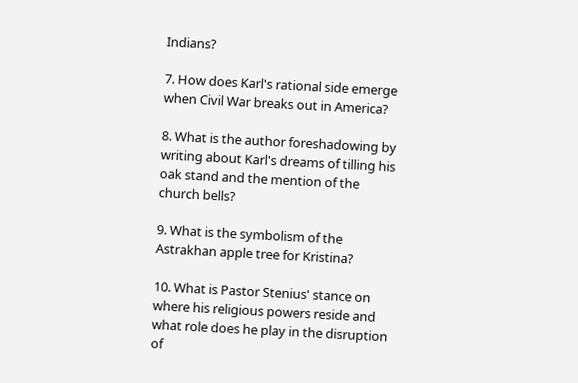Indians?

7. How does Karl's rational side emerge when Civil War breaks out in America?

8. What is the author foreshadowing by writing about Karl's dreams of tilling his oak stand and the mention of the church bells?

9. What is the symbolism of the Astrakhan apple tree for Kristina?

10. What is Pastor Stenius' stance on where his religious powers reside and what role does he play in the disruption of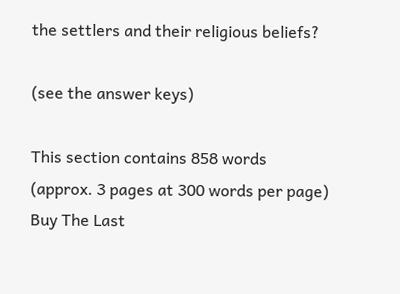the settlers and their religious beliefs?

(see the answer keys)

This section contains 858 words
(approx. 3 pages at 300 words per page)
Buy The Last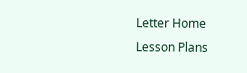Letter Home Lesson Plans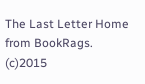The Last Letter Home from BookRags. (c)2015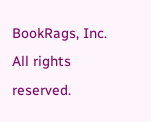BookRags, Inc. All rights reserved.